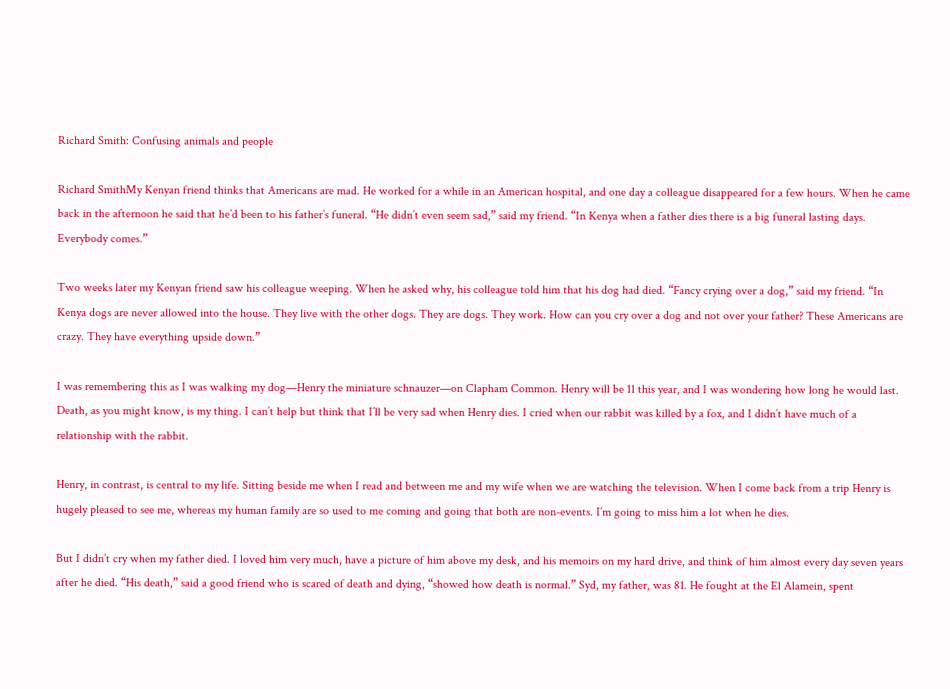Richard Smith: Confusing animals and people

Richard SmithMy Kenyan friend thinks that Americans are mad. He worked for a while in an American hospital, and one day a colleague disappeared for a few hours. When he came back in the afternoon he said that he’d been to his father’s funeral. “He didn’t even seem sad,” said my friend. “In Kenya when a father dies there is a big funeral lasting days. Everybody comes.”

Two weeks later my Kenyan friend saw his colleague weeping. When he asked why, his colleague told him that his dog had died. “Fancy crying over a dog,” said my friend. “In Kenya dogs are never allowed into the house. They live with the other dogs. They are dogs. They work. How can you cry over a dog and not over your father? These Americans are crazy. They have everything upside down.”

I was remembering this as I was walking my dog—Henry the miniature schnauzer—on Clapham Common. Henry will be 11 this year, and I was wondering how long he would last. Death, as you might know, is my thing. I can’t help but think that I’ll be very sad when Henry dies. I cried when our rabbit was killed by a fox, and I didn’t have much of a relationship with the rabbit.

Henry, in contrast, is central to my life. Sitting beside me when I read and between me and my wife when we are watching the television. When I come back from a trip Henry is hugely pleased to see me, whereas my human family are so used to me coming and going that both are non-events. I’m going to miss him a lot when he dies.

But I didn’t cry when my father died. I loved him very much, have a picture of him above my desk, and his memoirs on my hard drive, and think of him almost every day seven years after he died. “His death,” said a good friend who is scared of death and dying, “showed how death is normal.” Syd, my father, was 81. He fought at the El Alamein, spent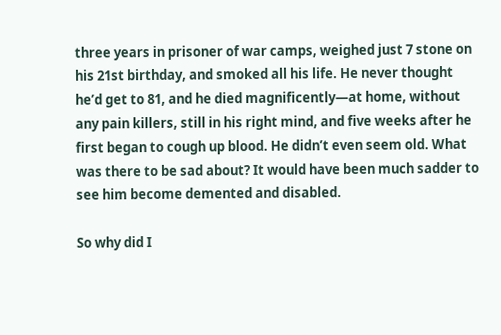three years in prisoner of war camps, weighed just 7 stone on his 21st birthday, and smoked all his life. He never thought he’d get to 81, and he died magnificently—at home, without any pain killers, still in his right mind, and five weeks after he first began to cough up blood. He didn’t even seem old. What was there to be sad about? It would have been much sadder to see him become demented and disabled.

So why did I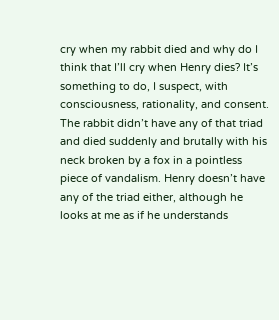cry when my rabbit died and why do I think that I’ll cry when Henry dies? It’s something to do, I suspect, with consciousness, rationality, and consent. The rabbit didn’t have any of that triad and died suddenly and brutally with his neck broken by a fox in a pointless piece of vandalism. Henry doesn’t have any of the triad either, although he looks at me as if he understands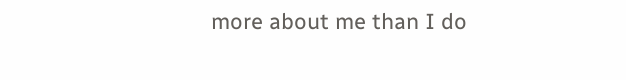more about me than I do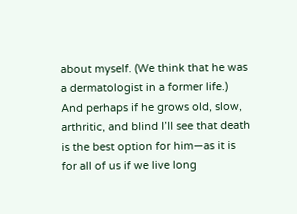about myself. (We think that he was a dermatologist in a former life.) And perhaps if he grows old, slow, arthritic, and blind I’ll see that death is the best option for him—as it is for all of us if we live long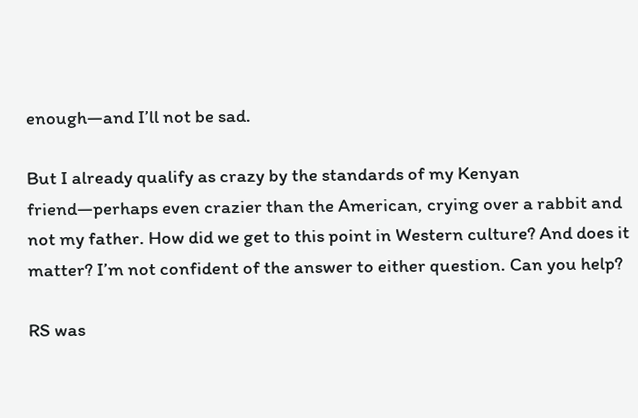enough—and I’ll not be sad.

But I already qualify as crazy by the standards of my Kenyan friend—perhaps even crazier than the American, crying over a rabbit and not my father. How did we get to this point in Western culture? And does it matter? I’m not confident of the answer to either question. Can you help?

RS was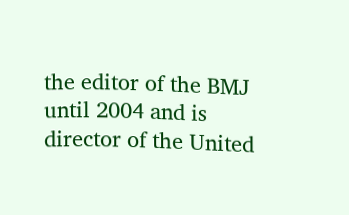the editor of the BMJ until 2004 and is director of the United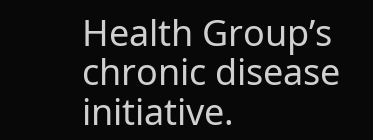Health Group’s chronic disease initiative.